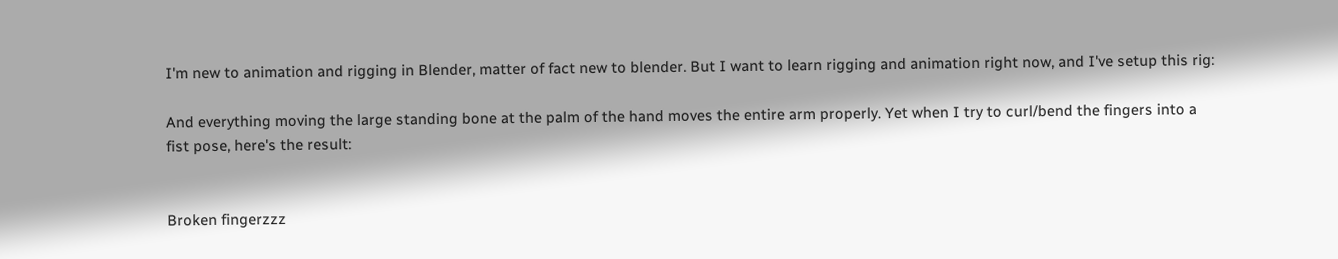I'm new to animation and rigging in Blender, matter of fact new to blender. But I want to learn rigging and animation right now, and I've setup this rig:

And everything moving the large standing bone at the palm of the hand moves the entire arm properly. Yet when I try to curl/bend the fingers into a fist pose, here's the result:


Broken fingerzzz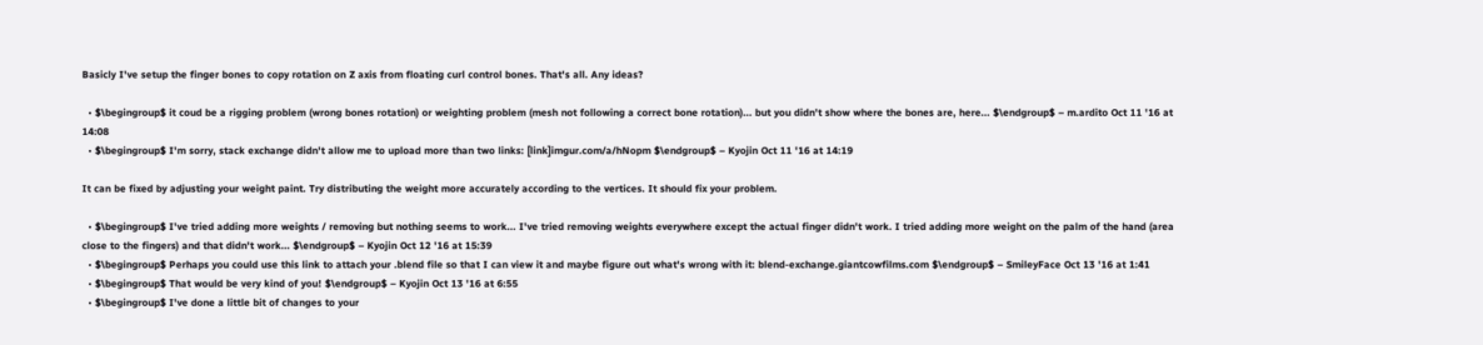Basicly I've setup the finger bones to copy rotation on Z axis from floating curl control bones. That's all. Any ideas?

  • $\begingroup$ it coud be a rigging problem (wrong bones rotation) or weighting problem (mesh not following a correct bone rotation)... but you didn't show where the bones are, here... $\endgroup$ – m.ardito Oct 11 '16 at 14:08
  • $\begingroup$ I'm sorry, stack exchange didn't allow me to upload more than two links: [link]imgur.com/a/hNopm $\endgroup$ – Kyojin Oct 11 '16 at 14:19

It can be fixed by adjusting your weight paint. Try distributing the weight more accurately according to the vertices. It should fix your problem.

  • $\begingroup$ I've tried adding more weights / removing but nothing seems to work... I've tried removing weights everywhere except the actual finger didn't work. I tried adding more weight on the palm of the hand (area close to the fingers) and that didn't work... $\endgroup$ – Kyojin Oct 12 '16 at 15:39
  • $\begingroup$ Perhaps you could use this link to attach your .blend file so that I can view it and maybe figure out what's wrong with it: blend-exchange.giantcowfilms.com $\endgroup$ – SmileyFace Oct 13 '16 at 1:41
  • $\begingroup$ That would be very kind of you! $\endgroup$ – Kyojin Oct 13 '16 at 6:55
  • $\begingroup$ I've done a little bit of changes to your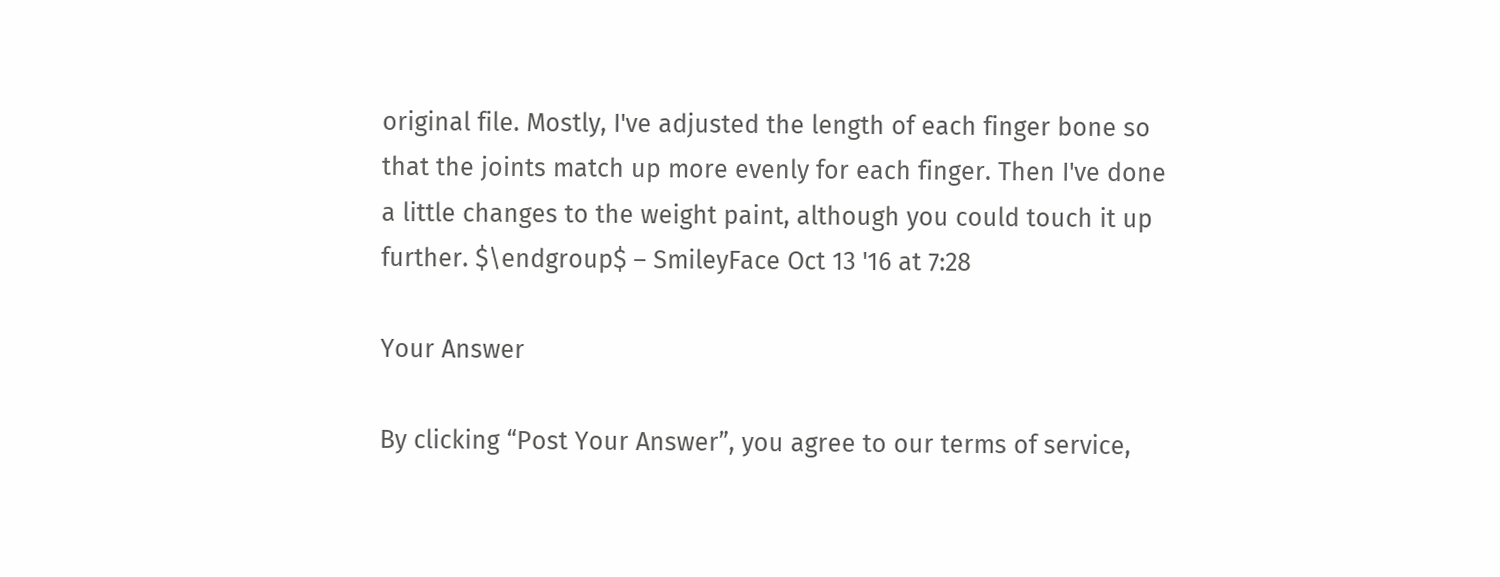original file. Mostly, I've adjusted the length of each finger bone so that the joints match up more evenly for each finger. Then I've done a little changes to the weight paint, although you could touch it up further. $\endgroup$ – SmileyFace Oct 13 '16 at 7:28

Your Answer

By clicking “Post Your Answer”, you agree to our terms of service,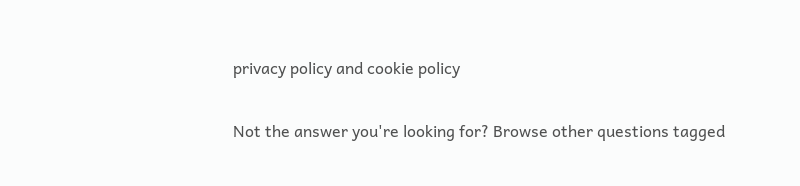privacy policy and cookie policy

Not the answer you're looking for? Browse other questions tagged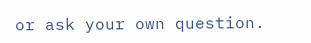or ask your own question.